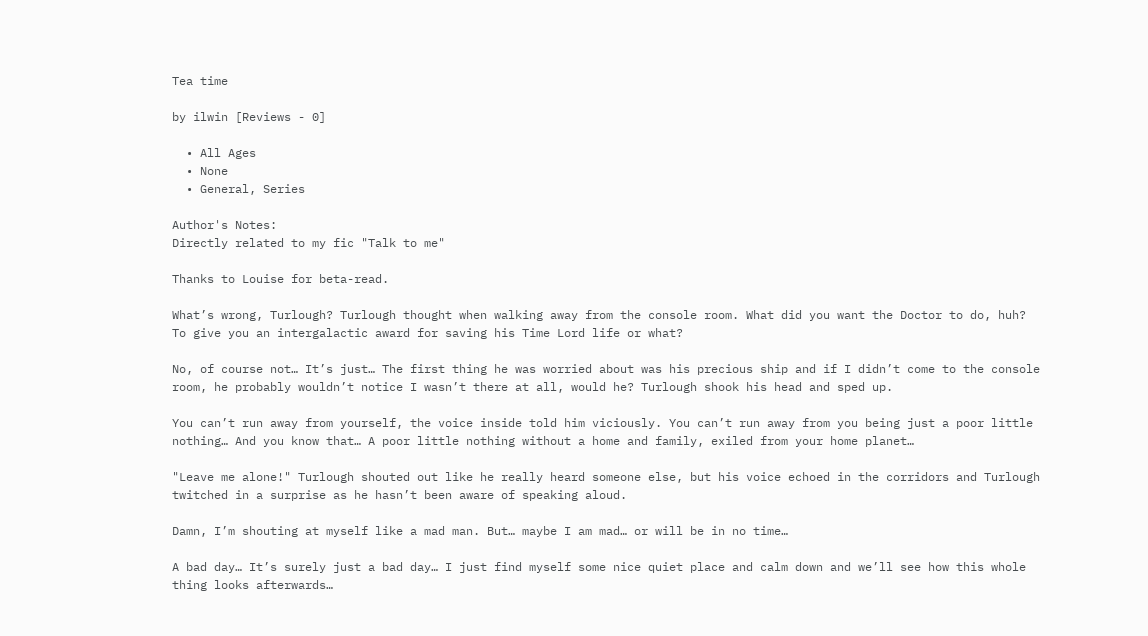Tea time

by ilwin [Reviews - 0]

  • All Ages
  • None
  • General, Series

Author's Notes:
Directly related to my fic "Talk to me"

Thanks to Louise for beta-read.

What’s wrong, Turlough? Turlough thought when walking away from the console room. What did you want the Doctor to do, huh? To give you an intergalactic award for saving his Time Lord life or what?

No, of course not… It’s just… The first thing he was worried about was his precious ship and if I didn’t come to the console room, he probably wouldn’t notice I wasn’t there at all, would he? Turlough shook his head and sped up.

You can’t run away from yourself, the voice inside told him viciously. You can’t run away from you being just a poor little nothing… And you know that… A poor little nothing without a home and family, exiled from your home planet…

"Leave me alone!" Turlough shouted out like he really heard someone else, but his voice echoed in the corridors and Turlough twitched in a surprise as he hasn’t been aware of speaking aloud.

Damn, I’m shouting at myself like a mad man. But… maybe I am mad… or will be in no time…

A bad day… It’s surely just a bad day… I just find myself some nice quiet place and calm down and we’ll see how this whole thing looks afterwards…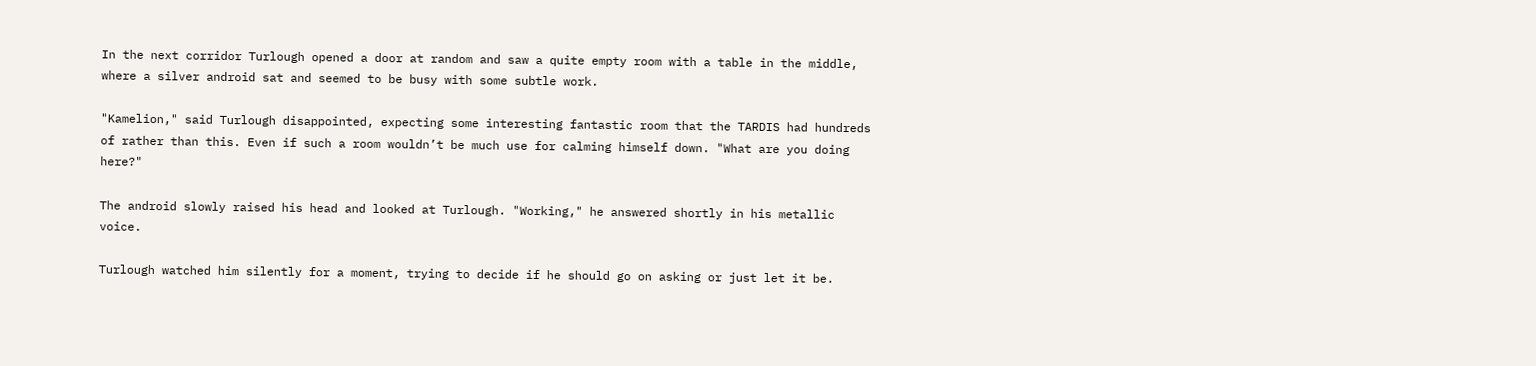In the next corridor Turlough opened a door at random and saw a quite empty room with a table in the middle, where a silver android sat and seemed to be busy with some subtle work.

"Kamelion," said Turlough disappointed, expecting some interesting fantastic room that the TARDIS had hundreds of rather than this. Even if such a room wouldn’t be much use for calming himself down. "What are you doing here?"

The android slowly raised his head and looked at Turlough. "Working," he answered shortly in his metallic voice.

Turlough watched him silently for a moment, trying to decide if he should go on asking or just let it be.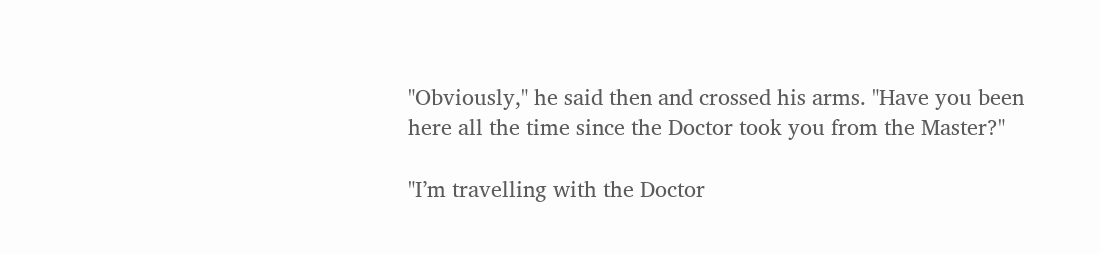"Obviously," he said then and crossed his arms. "Have you been here all the time since the Doctor took you from the Master?"

"I’m travelling with the Doctor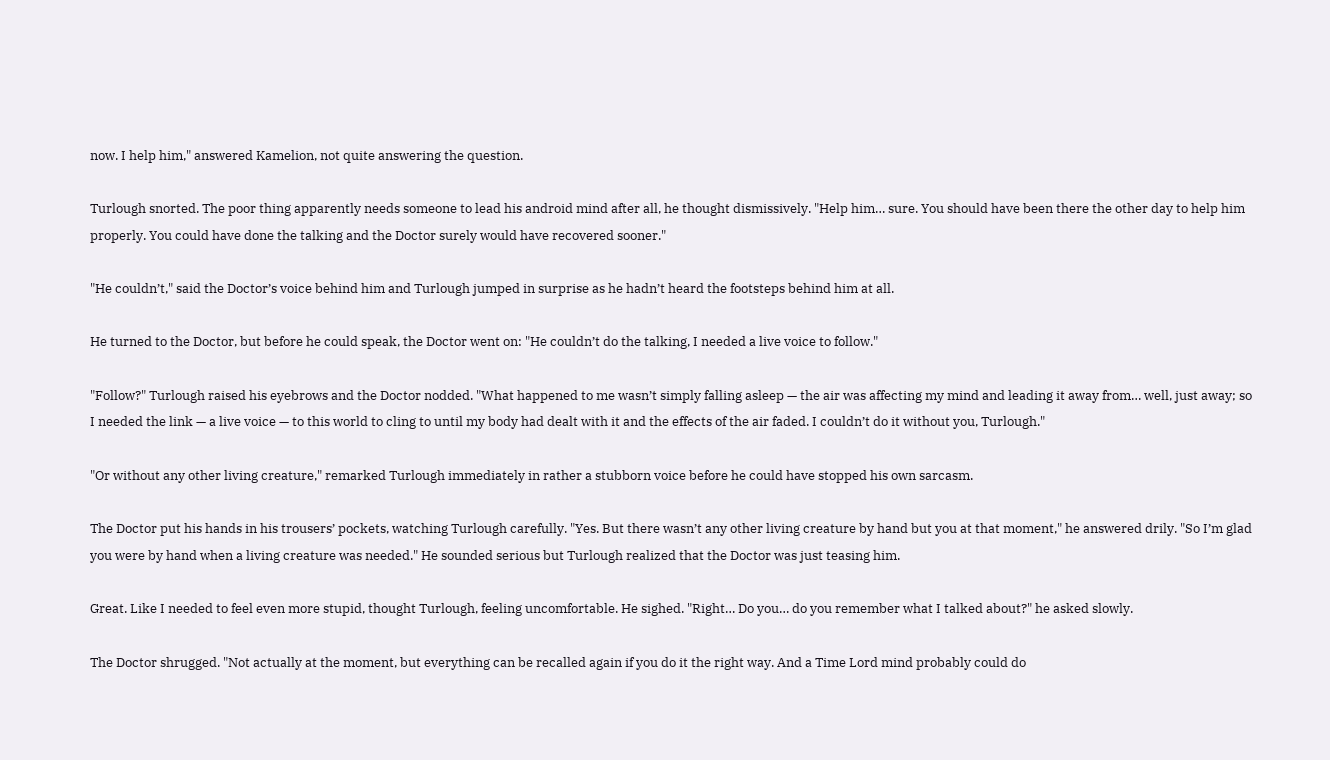now. I help him," answered Kamelion, not quite answering the question.

Turlough snorted. The poor thing apparently needs someone to lead his android mind after all, he thought dismissively. "Help him… sure. You should have been there the other day to help him properly. You could have done the talking and the Doctor surely would have recovered sooner."

"He couldn’t," said the Doctor’s voice behind him and Turlough jumped in surprise as he hadn’t heard the footsteps behind him at all.

He turned to the Doctor, but before he could speak, the Doctor went on: "He couldn’t do the talking, I needed a live voice to follow."

"Follow?" Turlough raised his eyebrows and the Doctor nodded. "What happened to me wasn’t simply falling asleep — the air was affecting my mind and leading it away from… well, just away; so I needed the link — a live voice — to this world to cling to until my body had dealt with it and the effects of the air faded. I couldn’t do it without you, Turlough."

"Or without any other living creature," remarked Turlough immediately in rather a stubborn voice before he could have stopped his own sarcasm.

The Doctor put his hands in his trousers’ pockets, watching Turlough carefully. "Yes. But there wasn’t any other living creature by hand but you at that moment," he answered drily. "So I’m glad you were by hand when a living creature was needed." He sounded serious but Turlough realized that the Doctor was just teasing him.

Great. Like I needed to feel even more stupid, thought Turlough, feeling uncomfortable. He sighed. "Right… Do you… do you remember what I talked about?" he asked slowly.

The Doctor shrugged. "Not actually at the moment, but everything can be recalled again if you do it the right way. And a Time Lord mind probably could do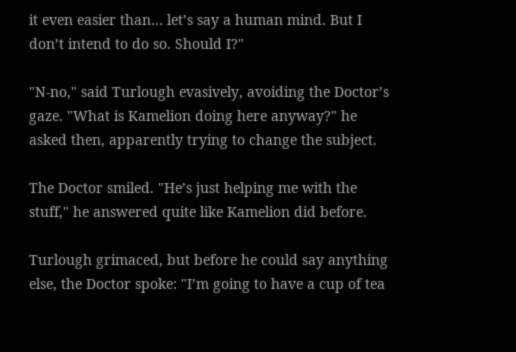it even easier than… let’s say a human mind. But I don’t intend to do so. Should I?"

"N-no," said Turlough evasively, avoiding the Doctor’s gaze. "What is Kamelion doing here anyway?" he asked then, apparently trying to change the subject.

The Doctor smiled. "He’s just helping me with the stuff," he answered quite like Kamelion did before.

Turlough grimaced, but before he could say anything else, the Doctor spoke: "I’m going to have a cup of tea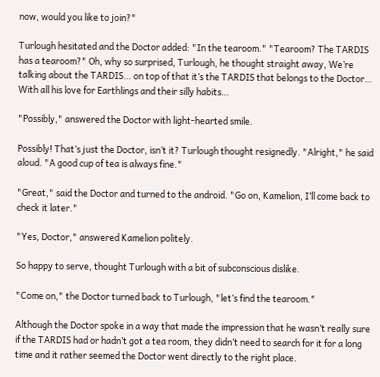now, would you like to join?"

Turlough hesitated and the Doctor added: "In the tearoom." "Tearoom? The TARDIS has a tearoom?" Oh, why so surprised, Turlough, he thought straight away, We’re talking about the TARDIS… on top of that it’s the TARDIS that belongs to the Doctor… With all his love for Earthlings and their silly habits…

"Possibly," answered the Doctor with light-hearted smile.

Possibly! That’s just the Doctor, isn’t it? Turlough thought resignedly. "Alright," he said aloud. "A good cup of tea is always fine."

"Great," said the Doctor and turned to the android. "Go on, Kamelion, I’ll come back to check it later."

"Yes, Doctor," answered Kamelion politely.

So happy to serve, thought Turlough with a bit of subconscious dislike.

"Come on," the Doctor turned back to Turlough, "let’s find the tearoom."

Although the Doctor spoke in a way that made the impression that he wasn’t really sure if the TARDIS had or hadn’t got a tea room, they didn’t need to search for it for a long time and it rather seemed the Doctor went directly to the right place.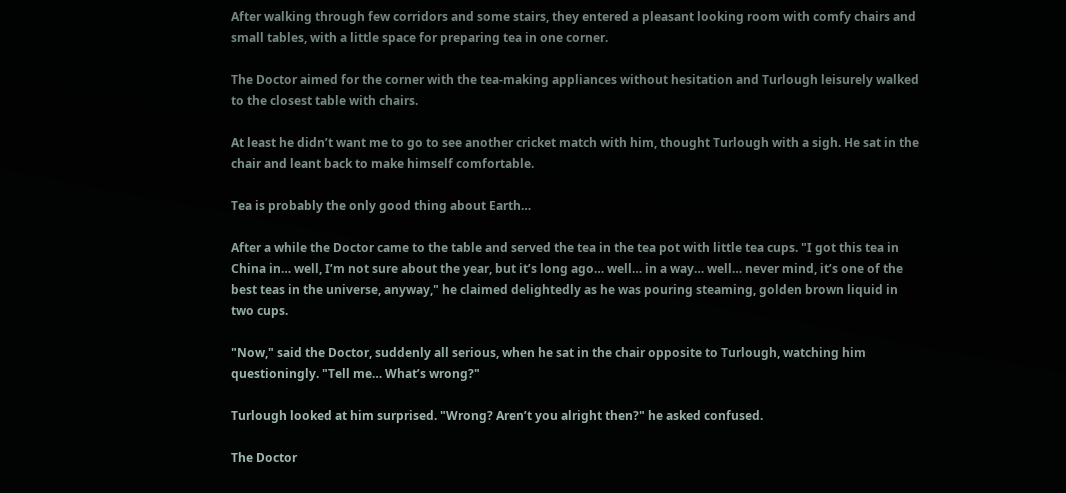After walking through few corridors and some stairs, they entered a pleasant looking room with comfy chairs and small tables, with a little space for preparing tea in one corner.

The Doctor aimed for the corner with the tea-making appliances without hesitation and Turlough leisurely walked to the closest table with chairs.

At least he didn’t want me to go to see another cricket match with him, thought Turlough with a sigh. He sat in the chair and leant back to make himself comfortable.

Tea is probably the only good thing about Earth…

After a while the Doctor came to the table and served the tea in the tea pot with little tea cups. "I got this tea in China in… well, I’m not sure about the year, but it’s long ago… well… in a way… well… never mind, it’s one of the best teas in the universe, anyway," he claimed delightedly as he was pouring steaming, golden brown liquid in two cups.

"Now," said the Doctor, suddenly all serious, when he sat in the chair opposite to Turlough, watching him questioningly. "Tell me… What’s wrong?"

Turlough looked at him surprised. "Wrong? Aren’t you alright then?" he asked confused.

The Doctor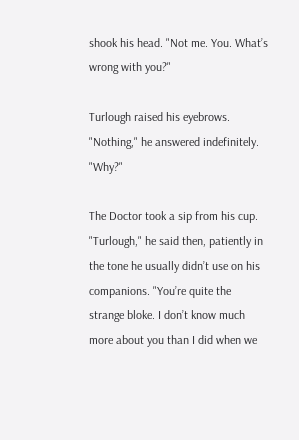shook his head. "Not me. You. What’s wrong with you?"

Turlough raised his eyebrows. "Nothing," he answered indefinitely. "Why?"

The Doctor took a sip from his cup. "Turlough," he said then, patiently in the tone he usually didn’t use on his companions. "You’re quite the strange bloke. I don’t know much more about you than I did when we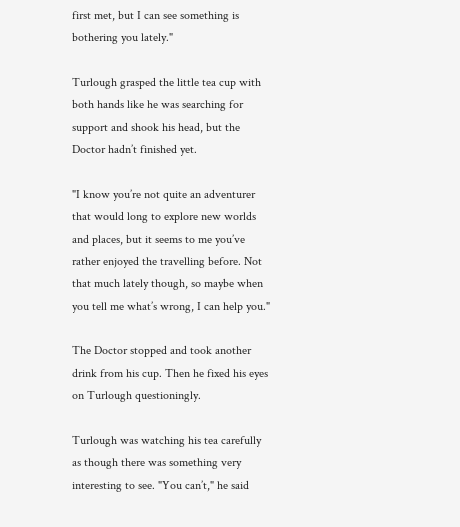first met, but I can see something is bothering you lately."

Turlough grasped the little tea cup with both hands like he was searching for support and shook his head, but the Doctor hadn’t finished yet.

"I know you’re not quite an adventurer that would long to explore new worlds and places, but it seems to me you’ve rather enjoyed the travelling before. Not that much lately though, so maybe when you tell me what’s wrong, I can help you."

The Doctor stopped and took another drink from his cup. Then he fixed his eyes on Turlough questioningly.

Turlough was watching his tea carefully as though there was something very interesting to see. "You can’t," he said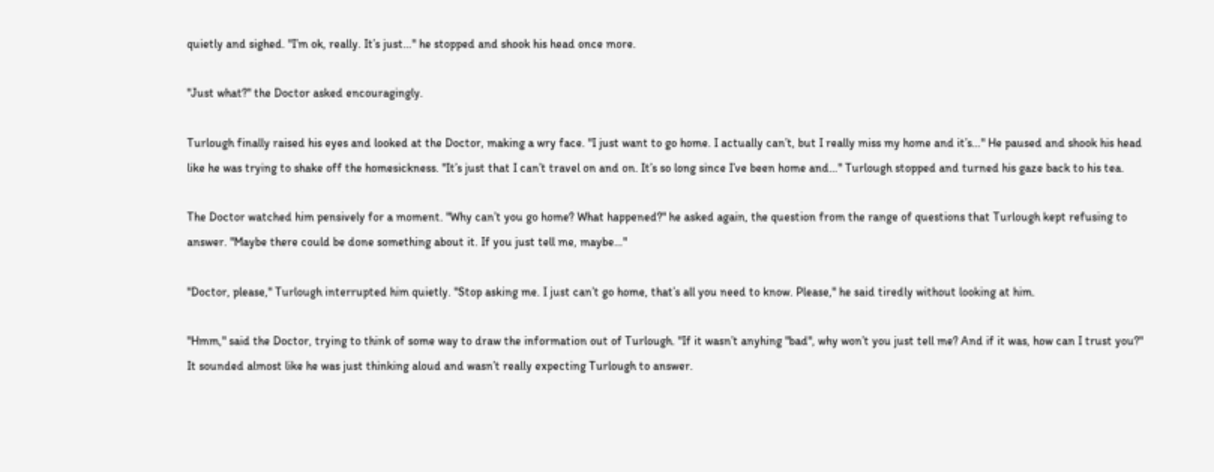quietly and sighed. "I’m ok, really. It’s just…" he stopped and shook his head once more.

"Just what?" the Doctor asked encouragingly.

Turlough finally raised his eyes and looked at the Doctor, making a wry face. "I just want to go home. I actually can’t, but I really miss my home and it’s…" He paused and shook his head like he was trying to shake off the homesickness. "It’s just that I can’t travel on and on. It’s so long since I’ve been home and…" Turlough stopped and turned his gaze back to his tea.

The Doctor watched him pensively for a moment. "Why can’t you go home? What happened?" he asked again, the question from the range of questions that Turlough kept refusing to answer. "Maybe there could be done something about it. If you just tell me, maybe…"

"Doctor, please," Turlough interrupted him quietly. "Stop asking me. I just can’t go home, that’s all you need to know. Please," he said tiredly without looking at him.

"Hmm," said the Doctor, trying to think of some way to draw the information out of Turlough. "If it wasn’t anyhing "bad", why won’t you just tell me? And if it was, how can I trust you?" It sounded almost like he was just thinking aloud and wasn’t really expecting Turlough to answer.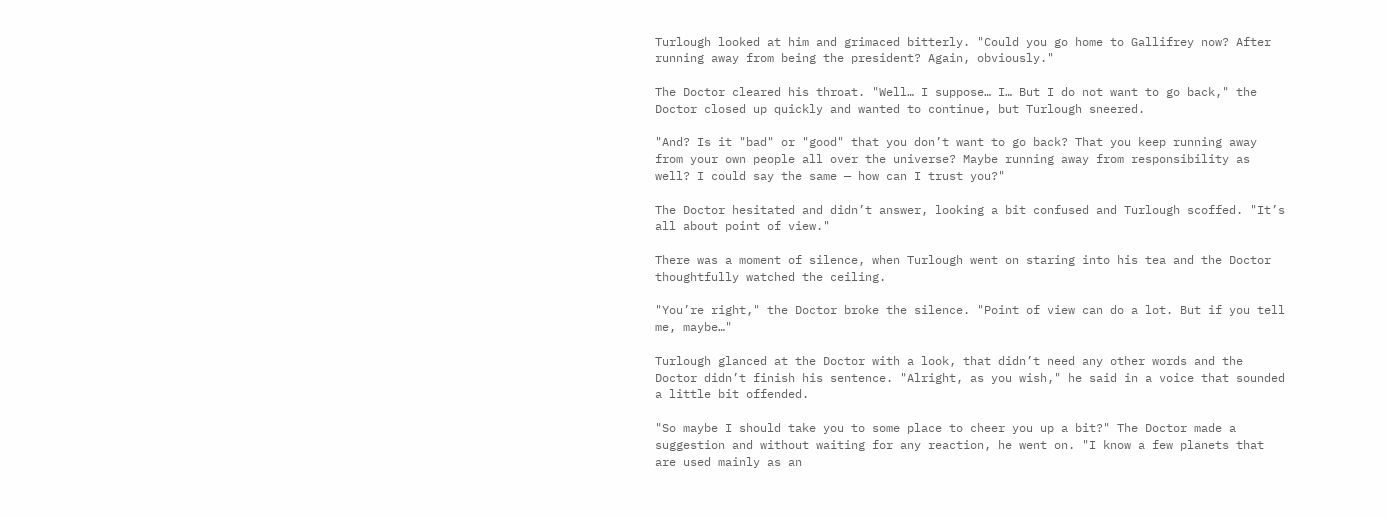Turlough looked at him and grimaced bitterly. "Could you go home to Gallifrey now? After running away from being the president? Again, obviously."

The Doctor cleared his throat. "Well… I suppose… I… But I do not want to go back," the Doctor closed up quickly and wanted to continue, but Turlough sneered.

"And? Is it "bad" or "good" that you don’t want to go back? That you keep running away from your own people all over the universe? Maybe running away from responsibility as well? I could say the same — how can I trust you?"

The Doctor hesitated and didn’t answer, looking a bit confused and Turlough scoffed. "It’s all about point of view."

There was a moment of silence, when Turlough went on staring into his tea and the Doctor thoughtfully watched the ceiling.

"You’re right," the Doctor broke the silence. "Point of view can do a lot. But if you tell me, maybe…"

Turlough glanced at the Doctor with a look, that didn’t need any other words and the Doctor didn’t finish his sentence. "Alright, as you wish," he said in a voice that sounded a little bit offended.

"So maybe I should take you to some place to cheer you up a bit?" The Doctor made a suggestion and without waiting for any reaction, he went on. "I know a few planets that are used mainly as an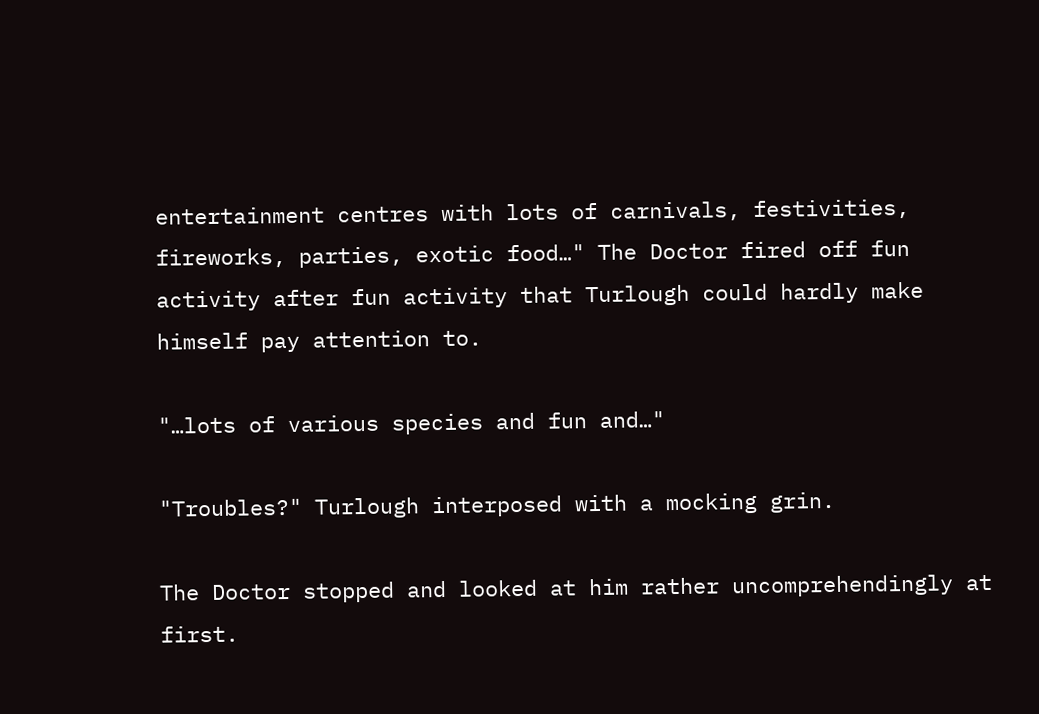entertainment centres with lots of carnivals, festivities, fireworks, parties, exotic food…" The Doctor fired off fun activity after fun activity that Turlough could hardly make himself pay attention to.

"…lots of various species and fun and…"

"Troubles?" Turlough interposed with a mocking grin.

The Doctor stopped and looked at him rather uncomprehendingly at first.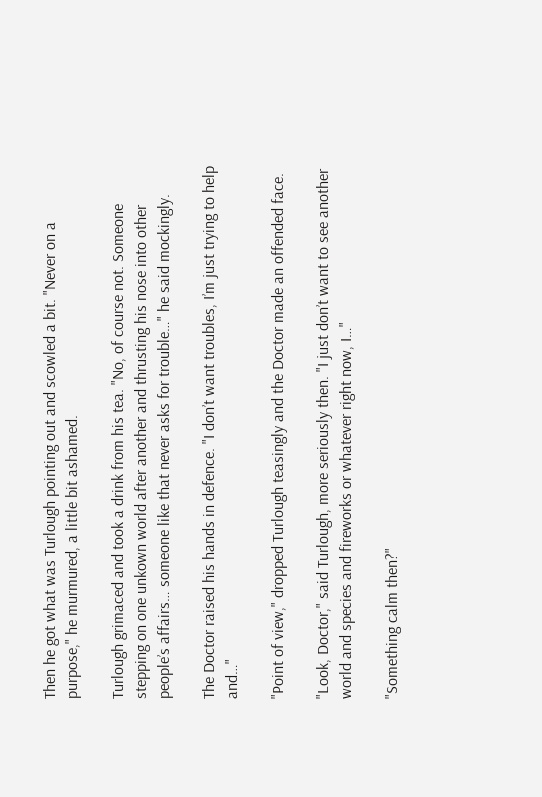Then he got what was Turlough pointing out and scowled a bit. "Never on a purpose," he murmured, a little bit ashamed.

Turlough grimaced and took a drink from his tea. "No, of course not. Someone stepping on one unkown world after another and thrusting his nose into other people’s affairs… someone like that never asks for trouble…" he said mockingly.

The Doctor raised his hands in defence. "I don’t want troubles, I’m just trying to help and…"

"Point of view," dropped Turlough teasingly and the Doctor made an offended face.

"Look, Doctor," said Turlough, more seriously then. "I just don’t want to see another world and species and fireworks or whatever right now, I…"

"Something calm then?"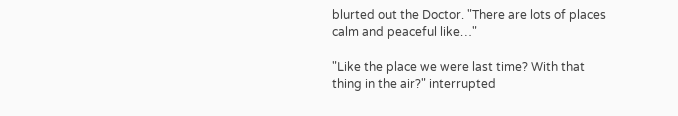blurted out the Doctor. "There are lots of places calm and peaceful like…"

"Like the place we were last time? With that thing in the air?" interrupted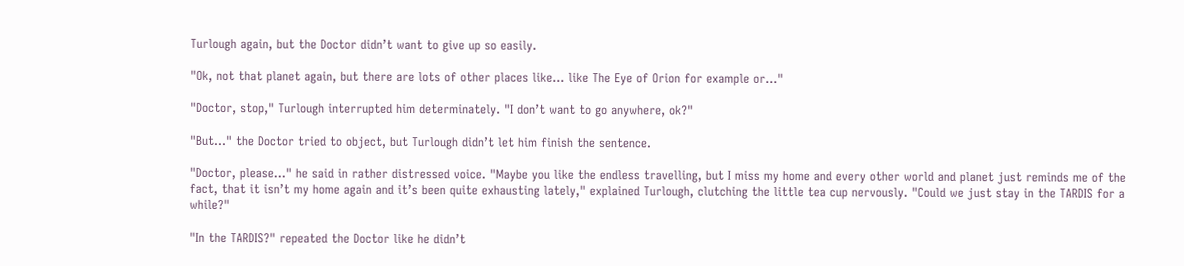Turlough again, but the Doctor didn’t want to give up so easily.

"Ok, not that planet again, but there are lots of other places like… like The Eye of Orion for example or…"

"Doctor, stop," Turlough interrupted him determinately. "I don’t want to go anywhere, ok?"

"But…" the Doctor tried to object, but Turlough didn’t let him finish the sentence.

"Doctor, please…" he said in rather distressed voice. "Maybe you like the endless travelling, but I miss my home and every other world and planet just reminds me of the fact, that it isn’t my home again and it’s been quite exhausting lately," explained Turlough, clutching the little tea cup nervously. "Could we just stay in the TARDIS for a while?"

"In the TARDIS?" repeated the Doctor like he didn’t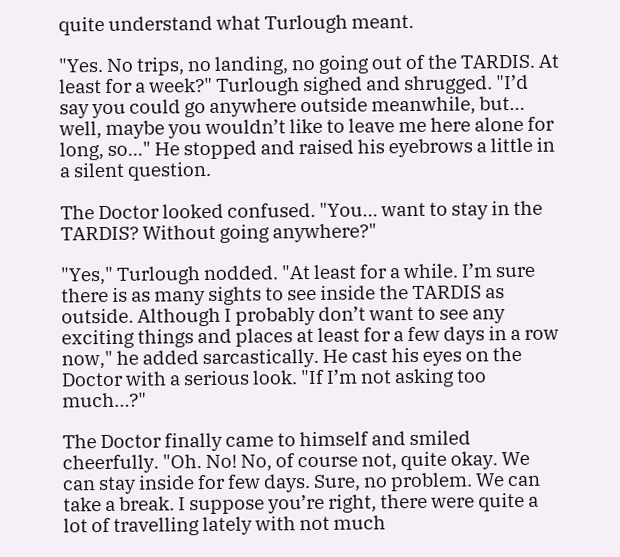quite understand what Turlough meant.

"Yes. No trips, no landing, no going out of the TARDIS. At least for a week?" Turlough sighed and shrugged. "I’d say you could go anywhere outside meanwhile, but… well, maybe you wouldn’t like to leave me here alone for long, so..." He stopped and raised his eyebrows a little in a silent question.

The Doctor looked confused. "You… want to stay in the TARDIS? Without going anywhere?"

"Yes," Turlough nodded. "At least for a while. I’m sure there is as many sights to see inside the TARDIS as outside. Although I probably don’t want to see any exciting things and places at least for a few days in a row now," he added sarcastically. He cast his eyes on the Doctor with a serious look. "If I’m not asking too much…?"

The Doctor finally came to himself and smiled cheerfully. "Oh. No! No, of course not, quite okay. We can stay inside for few days. Sure, no problem. We can take a break. I suppose you’re right, there were quite a lot of travelling lately with not much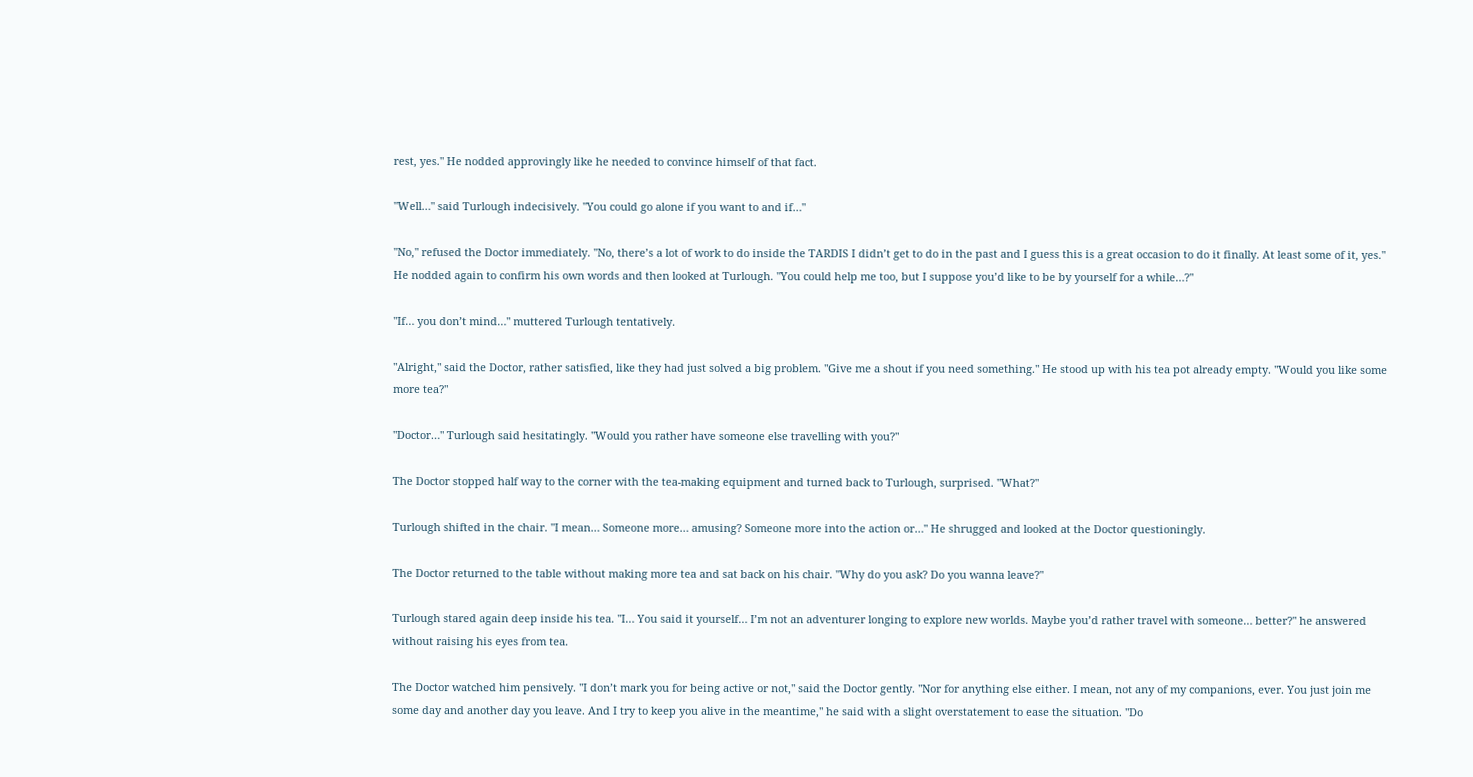rest, yes." He nodded approvingly like he needed to convince himself of that fact.

"Well…" said Turlough indecisively. "You could go alone if you want to and if…"

"No," refused the Doctor immediately. "No, there’s a lot of work to do inside the TARDIS I didn’t get to do in the past and I guess this is a great occasion to do it finally. At least some of it, yes." He nodded again to confirm his own words and then looked at Turlough. "You could help me too, but I suppose you’d like to be by yourself for a while…?"

"If… you don’t mind…" muttered Turlough tentatively.

"Alright," said the Doctor, rather satisfied, like they had just solved a big problem. "Give me a shout if you need something." He stood up with his tea pot already empty. "Would you like some more tea?"

"Doctor…" Turlough said hesitatingly. "Would you rather have someone else travelling with you?"

The Doctor stopped half way to the corner with the tea-making equipment and turned back to Turlough, surprised. "What?"

Turlough shifted in the chair. "I mean… Someone more… amusing? Someone more into the action or…" He shrugged and looked at the Doctor questioningly.

The Doctor returned to the table without making more tea and sat back on his chair. "Why do you ask? Do you wanna leave?"

Turlough stared again deep inside his tea. "I… You said it yourself… I’m not an adventurer longing to explore new worlds. Maybe you’d rather travel with someone… better?" he answered without raising his eyes from tea.

The Doctor watched him pensively. "I don’t mark you for being active or not," said the Doctor gently. "Nor for anything else either. I mean, not any of my companions, ever. You just join me some day and another day you leave. And I try to keep you alive in the meantime," he said with a slight overstatement to ease the situation. "Do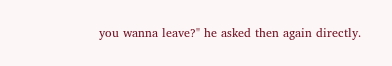you wanna leave?" he asked then again directly.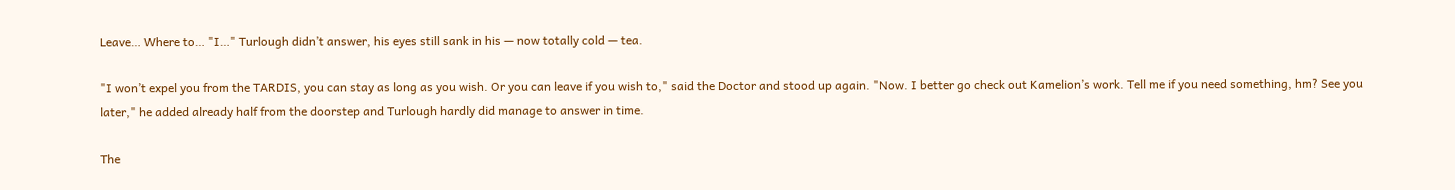Leave… Where to… "I…" Turlough didn’t answer, his eyes still sank in his — now totally cold — tea.

"I won’t expel you from the TARDIS, you can stay as long as you wish. Or you can leave if you wish to," said the Doctor and stood up again. "Now. I better go check out Kamelion’s work. Tell me if you need something, hm? See you later," he added already half from the doorstep and Turlough hardly did manage to answer in time.

The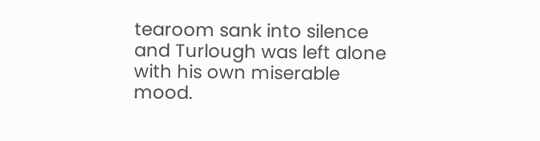tearoom sank into silence and Turlough was left alone with his own miserable mood.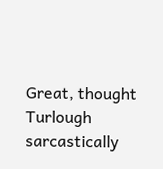Great, thought Turlough sarcastically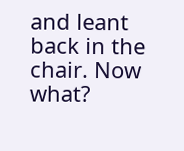and leant back in the chair. Now what?